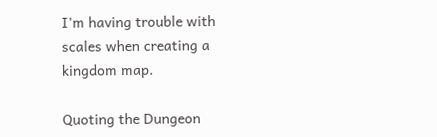I'm having trouble with scales when creating a kingdom map.

Quoting the Dungeon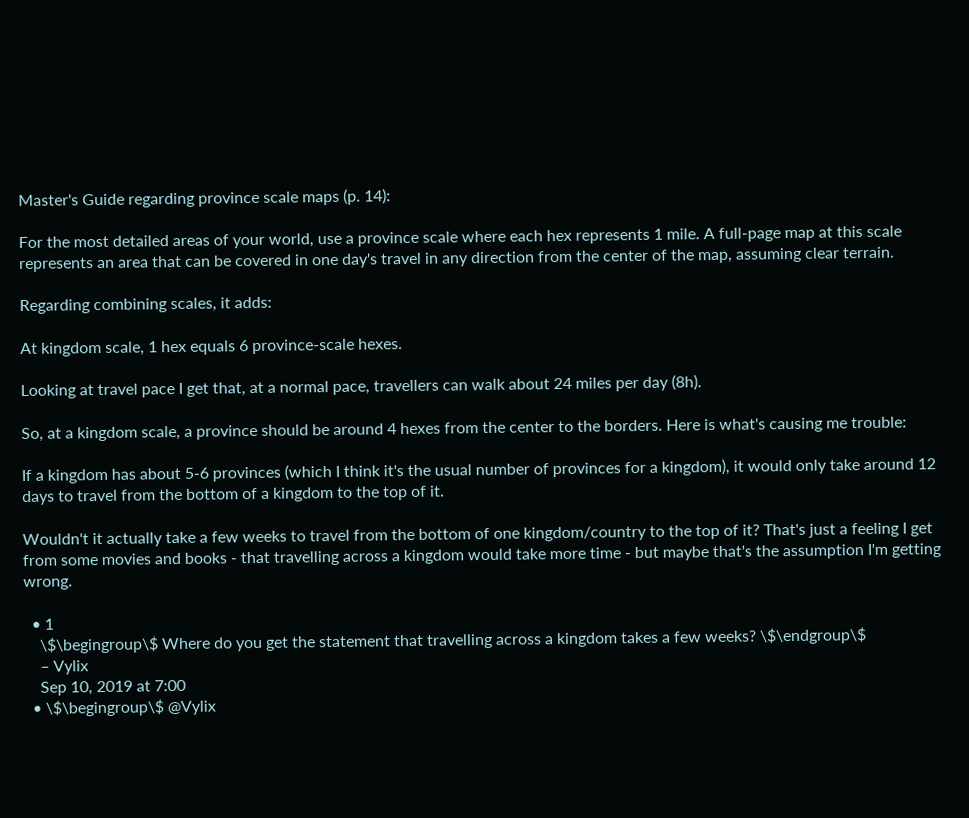Master's Guide regarding province scale maps (p. 14):

For the most detailed areas of your world, use a province scale where each hex represents 1 mile. A full-page map at this scale represents an area that can be covered in one day's travel in any direction from the center of the map, assuming clear terrain.

Regarding combining scales, it adds:

At kingdom scale, 1 hex equals 6 province-scale hexes.

Looking at travel pace I get that, at a normal pace, travellers can walk about 24 miles per day (8h).

So, at a kingdom scale, a province should be around 4 hexes from the center to the borders. Here is what's causing me trouble:

If a kingdom has about 5-6 provinces (which I think it's the usual number of provinces for a kingdom), it would only take around 12 days to travel from the bottom of a kingdom to the top of it.

Wouldn't it actually take a few weeks to travel from the bottom of one kingdom/country to the top of it? That's just a feeling I get from some movies and books - that travelling across a kingdom would take more time - but maybe that's the assumption I'm getting wrong.

  • 1
    \$\begingroup\$ Where do you get the statement that travelling across a kingdom takes a few weeks? \$\endgroup\$
    – Vylix
    Sep 10, 2019 at 7:00
  • \$\begingroup\$ @Vylix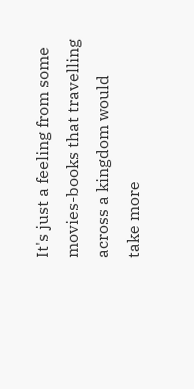It's just a feeling from some movies-books that travelling across a kingdom would take more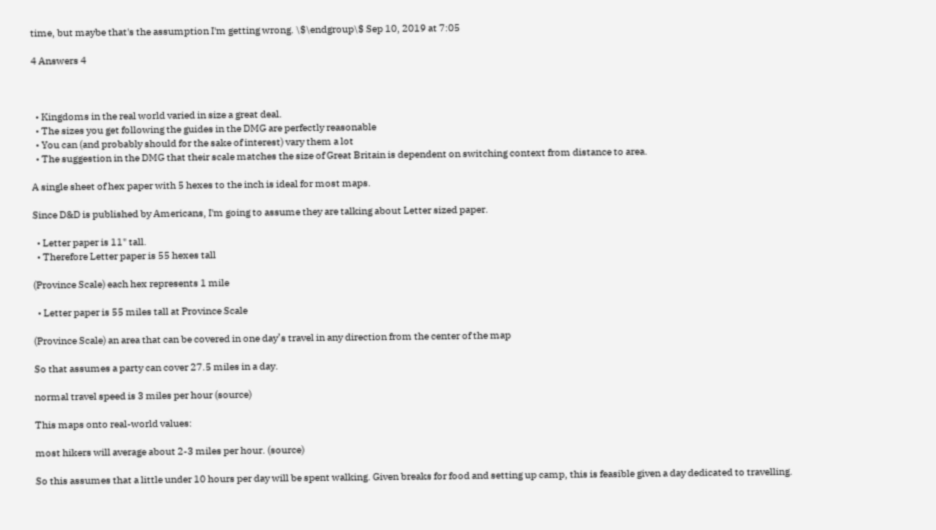time, but maybe that's the assumption I'm getting wrong. \$\endgroup\$ Sep 10, 2019 at 7:05

4 Answers 4



  • Kingdoms in the real world varied in size a great deal.
  • The sizes you get following the guides in the DMG are perfectly reasonable
  • You can (and probably should for the sake of interest) vary them a lot
  • The suggestion in the DMG that their scale matches the size of Great Britain is dependent on switching context from distance to area.

A single sheet of hex paper with 5 hexes to the inch is ideal for most maps.

Since D&D is published by Americans, I'm going to assume they are talking about Letter sized paper.

  • Letter paper is 11" tall.
  • Therefore Letter paper is 55 hexes tall

(Province Scale) each hex represents 1 mile

  • Letter paper is 55 miles tall at Province Scale

(Province Scale) an area that can be covered in one day’s travel in any direction from the center of the map

So that assumes a party can cover 27.5 miles in a day.

normal travel speed is 3 miles per hour (source)

This maps onto real-world values:

most hikers will average about 2-3 miles per hour. (source)

So this assumes that a little under 10 hours per day will be spent walking. Given breaks for food and setting up camp, this is feasible given a day dedicated to travelling.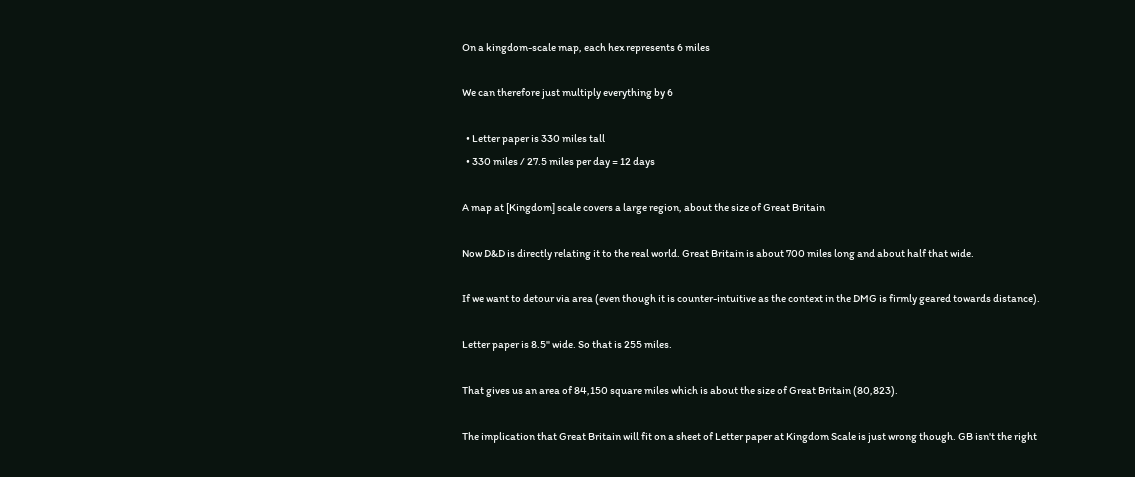On a kingdom-scale map, each hex represents 6 miles

We can therefore just multiply everything by 6

  • Letter paper is 330 miles tall
  • 330 miles / 27.5 miles per day = 12 days

A map at [Kingdom] scale covers a large region, about the size of Great Britain

Now D&D is directly relating it to the real world. Great Britain is about 700 miles long and about half that wide.

If we want to detour via area (even though it is counter-intuitive as the context in the DMG is firmly geared towards distance).

Letter paper is 8.5" wide. So that is 255 miles.

That gives us an area of 84,150 square miles which is about the size of Great Britain (80,823).

The implication that Great Britain will fit on a sheet of Letter paper at Kingdom Scale is just wrong though. GB isn't the right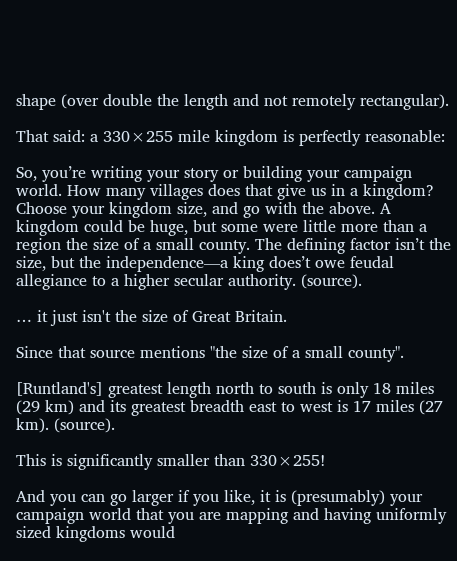shape (over double the length and not remotely rectangular).

That said: a 330×255 mile kingdom is perfectly reasonable:

So, you’re writing your story or building your campaign world. How many villages does that give us in a kingdom? Choose your kingdom size, and go with the above. A kingdom could be huge, but some were little more than a region the size of a small county. The defining factor isn’t the size, but the independence—a king does’t owe feudal allegiance to a higher secular authority. (source).

… it just isn't the size of Great Britain.

Since that source mentions "the size of a small county".

[Runtland's] greatest length north to south is only 18 miles (29 km) and its greatest breadth east to west is 17 miles (27 km). (source).

This is significantly smaller than 330×255!

And you can go larger if you like, it is (presumably) your campaign world that you are mapping and having uniformly sized kingdoms would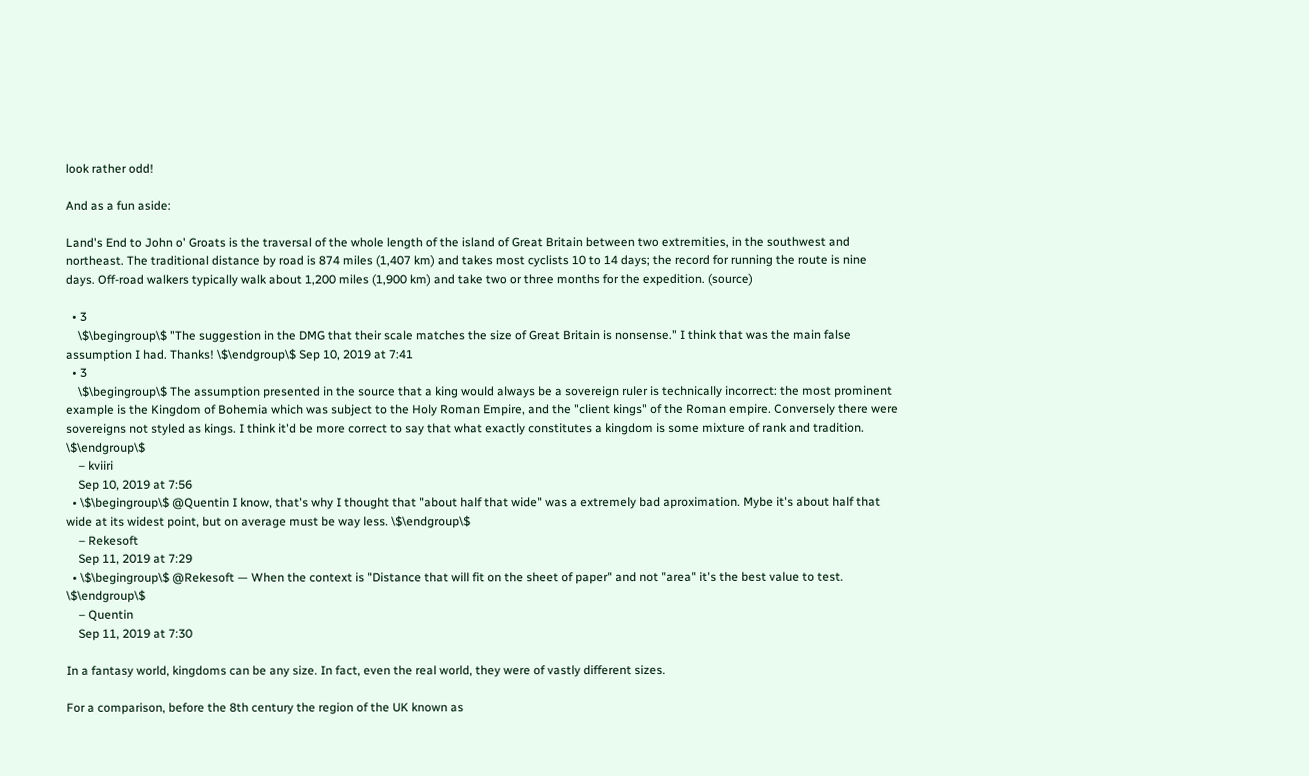look rather odd!

And as a fun aside:

Land's End to John o' Groats is the traversal of the whole length of the island of Great Britain between two extremities, in the southwest and northeast. The traditional distance by road is 874 miles (1,407 km) and takes most cyclists 10 to 14 days; the record for running the route is nine days. Off-road walkers typically walk about 1,200 miles (1,900 km) and take two or three months for the expedition. (source)

  • 3
    \$\begingroup\$ "The suggestion in the DMG that their scale matches the size of Great Britain is nonsense." I think that was the main false assumption I had. Thanks! \$\endgroup\$ Sep 10, 2019 at 7:41
  • 3
    \$\begingroup\$ The assumption presented in the source that a king would always be a sovereign ruler is technically incorrect: the most prominent example is the Kingdom of Bohemia which was subject to the Holy Roman Empire, and the "client kings" of the Roman empire. Conversely there were sovereigns not styled as kings. I think it'd be more correct to say that what exactly constitutes a kingdom is some mixture of rank and tradition. \$\endgroup\$
    – kviiri
    Sep 10, 2019 at 7:56
  • \$\begingroup\$ @Quentin I know, that's why I thought that "about half that wide" was a extremely bad aproximation. Mybe it's about half that wide at its widest point, but on average must be way less. \$\endgroup\$
    – Rekesoft
    Sep 11, 2019 at 7:29
  • \$\begingroup\$ @Rekesoft — When the context is "Distance that will fit on the sheet of paper" and not "area" it's the best value to test. \$\endgroup\$
    – Quentin
    Sep 11, 2019 at 7:30

In a fantasy world, kingdoms can be any size. In fact, even the real world, they were of vastly different sizes.

For a comparison, before the 8th century the region of the UK known as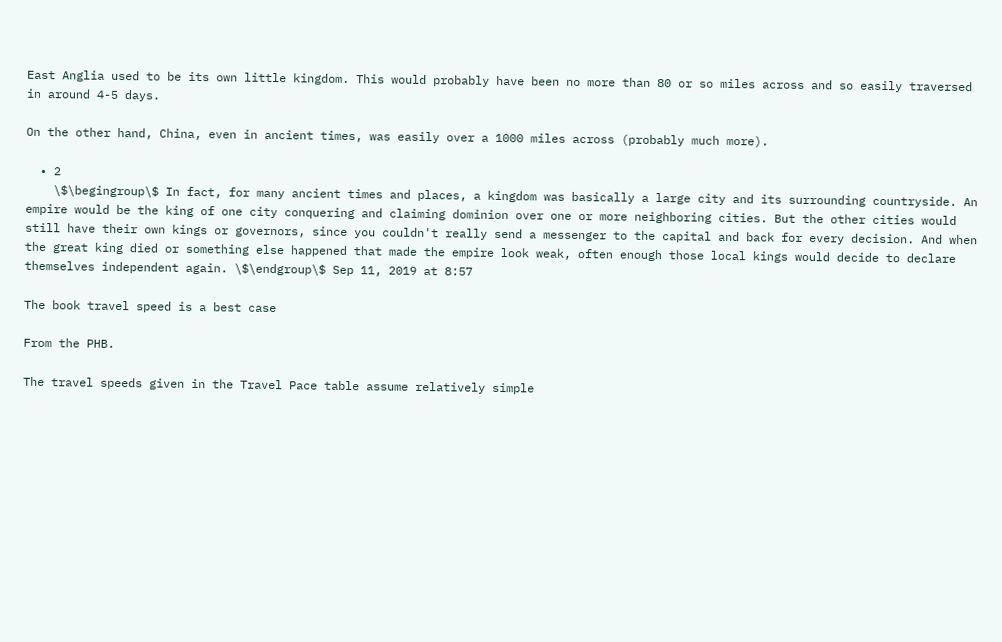East Anglia used to be its own little kingdom. This would probably have been no more than 80 or so miles across and so easily traversed in around 4-5 days.

On the other hand, China, even in ancient times, was easily over a 1000 miles across (probably much more).

  • 2
    \$\begingroup\$ In fact, for many ancient times and places, a kingdom was basically a large city and its surrounding countryside. An empire would be the king of one city conquering and claiming dominion over one or more neighboring cities. But the other cities would still have their own kings or governors, since you couldn't really send a messenger to the capital and back for every decision. And when the great king died or something else happened that made the empire look weak, often enough those local kings would decide to declare themselves independent again. \$\endgroup\$ Sep 11, 2019 at 8:57

The book travel speed is a best case

From the PHB.

The travel speeds given in the Travel Pace table assume relatively simple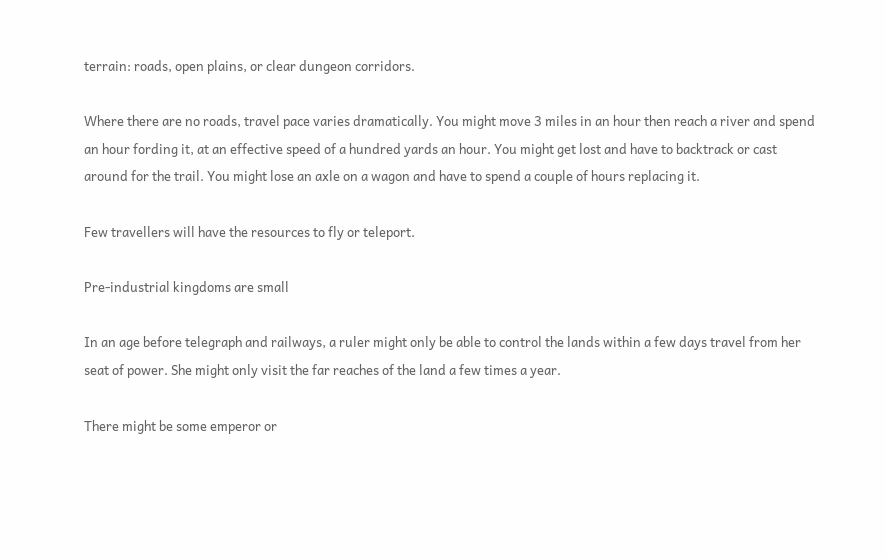terrain: roads, open plains, or clear dungeon corridors.

Where there are no roads, travel pace varies dramatically. You might move 3 miles in an hour then reach a river and spend an hour fording it, at an effective speed of a hundred yards an hour. You might get lost and have to backtrack or cast around for the trail. You might lose an axle on a wagon and have to spend a couple of hours replacing it.

Few travellers will have the resources to fly or teleport.

Pre-industrial kingdoms are small

In an age before telegraph and railways, a ruler might only be able to control the lands within a few days travel from her seat of power. She might only visit the far reaches of the land a few times a year.

There might be some emperor or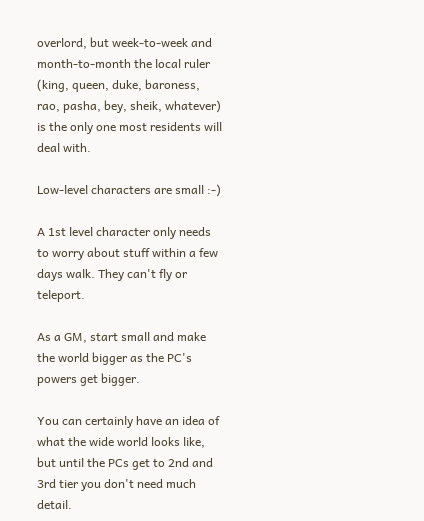overlord, but week-to-week and month-to-month the local ruler (king, queen, duke, baroness, rao, pasha, bey, sheik, whatever) is the only one most residents will deal with.

Low-level characters are small :-)

A 1st level character only needs to worry about stuff within a few days walk. They can't fly or teleport.

As a GM, start small and make the world bigger as the PC's powers get bigger.

You can certainly have an idea of what the wide world looks like, but until the PCs get to 2nd and 3rd tier you don't need much detail.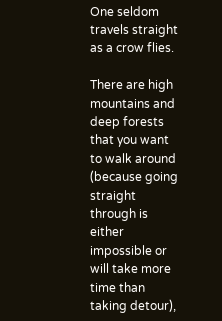One seldom travels straight as a crow flies.

There are high mountains and deep forests that you want to walk around (because going straight through is either impossible or will take more time than taking detour),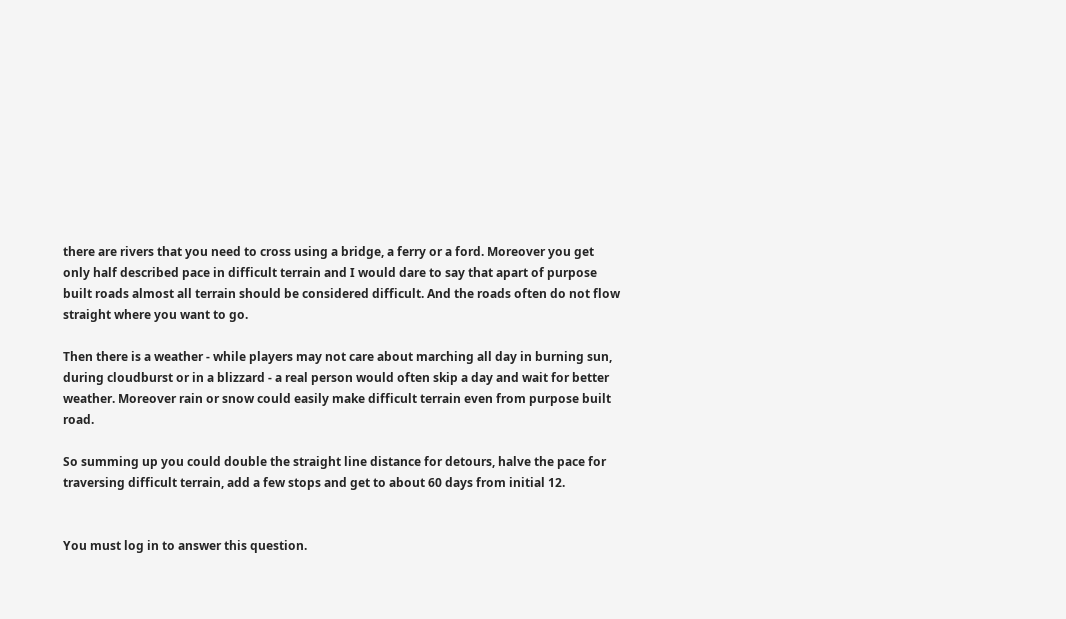there are rivers that you need to cross using a bridge, a ferry or a ford. Moreover you get only half described pace in difficult terrain and I would dare to say that apart of purpose built roads almost all terrain should be considered difficult. And the roads often do not flow straight where you want to go.

Then there is a weather - while players may not care about marching all day in burning sun, during cloudburst or in a blizzard - a real person would often skip a day and wait for better weather. Moreover rain or snow could easily make difficult terrain even from purpose built road.

So summing up you could double the straight line distance for detours, halve the pace for traversing difficult terrain, add a few stops and get to about 60 days from initial 12.


You must log in to answer this question.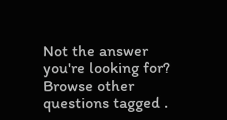Not the answer you're looking for? Browse other questions tagged .